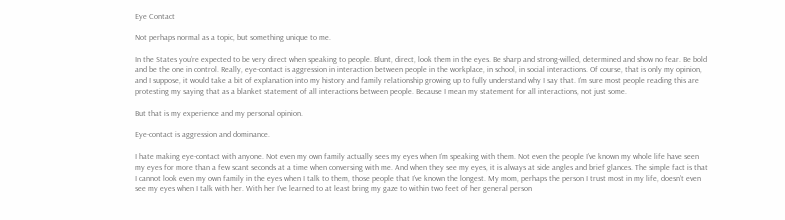Eye Contact

Not perhaps normal as a topic, but something unique to me.

In the States you’re expected to be very direct when speaking to people. Blunt, direct, look them in the eyes. Be sharp and strong-willed, determined and show no fear. Be bold and be the one in control. Really, eye-contact is aggression in interaction between people in the workplace, in school, in social interactions. Of course, that is only my opinion, and I suppose, it would take a bit of explanation into my history and family relationship growing up to fully understand why I say that. I’m sure most people reading this are protesting my saying that as a blanket statement of all interactions between people. Because I mean my statement for all interactions, not just some.

But that is my experience and my personal opinion.

Eye-contact is aggression and dominance.

I hate making eye-contact with anyone. Not even my own family actually sees my eyes when I’m speaking with them. Not even the people I’ve known my whole life have seen my eyes for more than a few scant seconds at a time when conversing with me. And when they see my eyes, it is always at side angles and brief glances. The simple fact is that I cannot look even my own family in the eyes when I talk to them, those people that I’ve known the longest. My mom, perhaps the person I trust most in my life, doesn’t even see my eyes when I talk with her. With her I’ve learned to at least bring my gaze to within two feet of her general person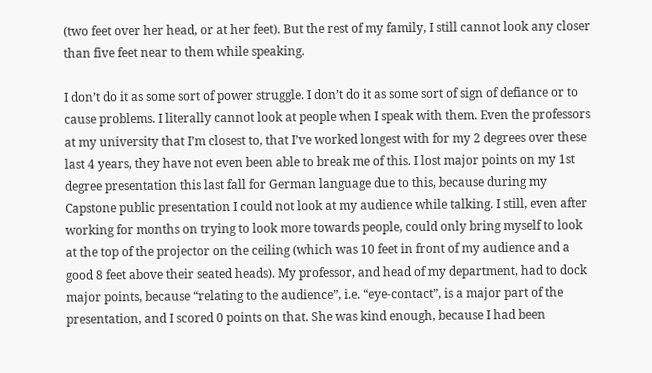(two feet over her head, or at her feet). But the rest of my family, I still cannot look any closer than five feet near to them while speaking.

I don’t do it as some sort of power struggle. I don’t do it as some sort of sign of defiance or to cause problems. I literally cannot look at people when I speak with them. Even the professors at my university that I’m closest to, that I’ve worked longest with for my 2 degrees over these last 4 years, they have not even been able to break me of this. I lost major points on my 1st degree presentation this last fall for German language due to this, because during my Capstone public presentation I could not look at my audience while talking. I still, even after working for months on trying to look more towards people, could only bring myself to look at the top of the projector on the ceiling (which was 10 feet in front of my audience and a good 8 feet above their seated heads). My professor, and head of my department, had to dock major points, because “relating to the audience”, i.e. “eye-contact”, is a major part of the presentation, and I scored 0 points on that. She was kind enough, because I had been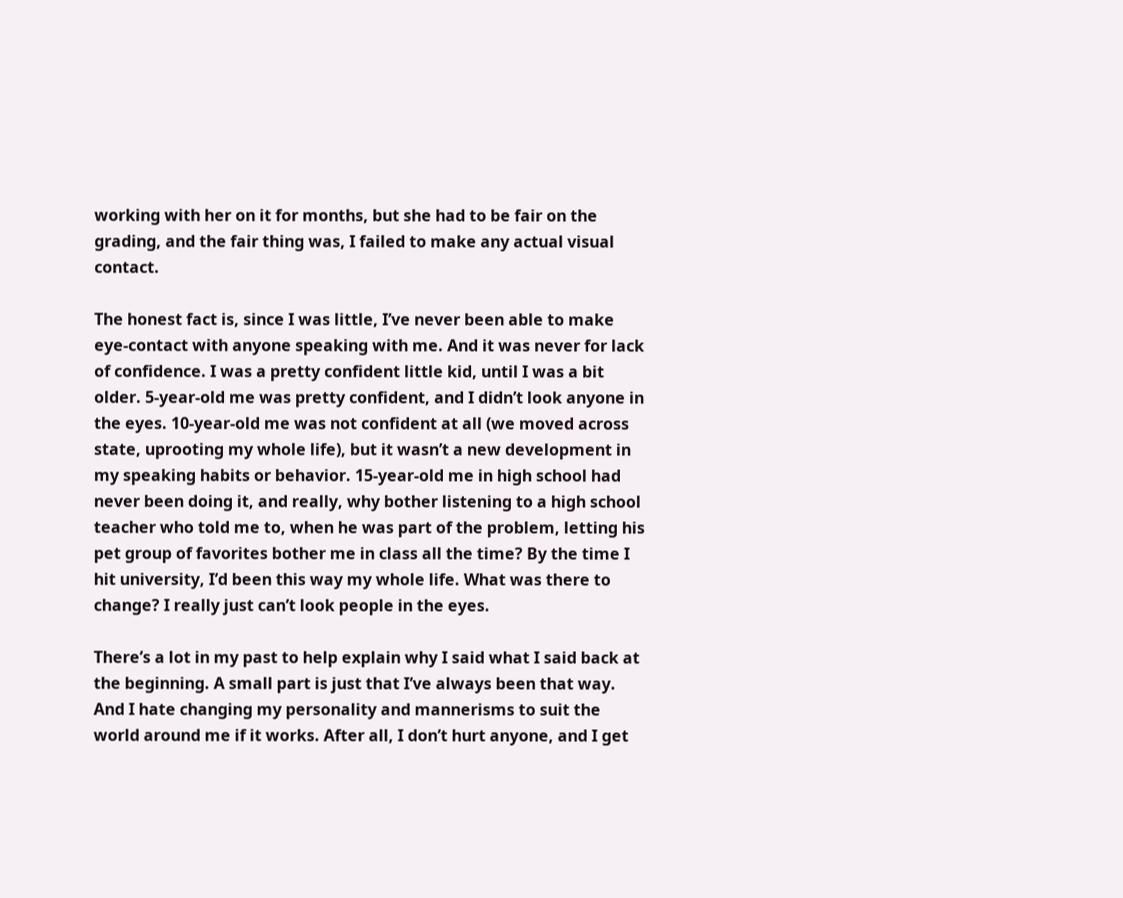working with her on it for months, but she had to be fair on the grading, and the fair thing was, I failed to make any actual visual contact.

The honest fact is, since I was little, I’ve never been able to make eye-contact with anyone speaking with me. And it was never for lack of confidence. I was a pretty confident little kid, until I was a bit older. 5-year-old me was pretty confident, and I didn’t look anyone in the eyes. 10-year-old me was not confident at all (we moved across state, uprooting my whole life), but it wasn’t a new development in my speaking habits or behavior. 15-year-old me in high school had never been doing it, and really, why bother listening to a high school teacher who told me to, when he was part of the problem, letting his pet group of favorites bother me in class all the time? By the time I hit university, I’d been this way my whole life. What was there to change? I really just can’t look people in the eyes.

There’s a lot in my past to help explain why I said what I said back at the beginning. A small part is just that I’ve always been that way. And I hate changing my personality and mannerisms to suit the world around me if it works. After all, I don’t hurt anyone, and I get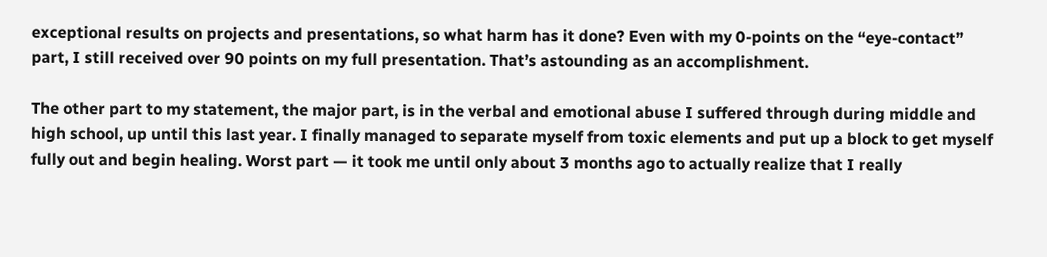exceptional results on projects and presentations, so what harm has it done? Even with my 0-points on the “eye-contact” part, I still received over 90 points on my full presentation. That’s astounding as an accomplishment.

The other part to my statement, the major part, is in the verbal and emotional abuse I suffered through during middle and high school, up until this last year. I finally managed to separate myself from toxic elements and put up a block to get myself fully out and begin healing. Worst part — it took me until only about 3 months ago to actually realize that I really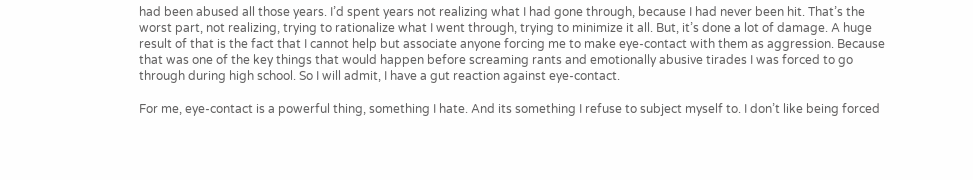had been abused all those years. I’d spent years not realizing what I had gone through, because I had never been hit. That’s the worst part, not realizing, trying to rationalize what I went through, trying to minimize it all. But, it’s done a lot of damage. A huge result of that is the fact that I cannot help but associate anyone forcing me to make eye-contact with them as aggression. Because that was one of the key things that would happen before screaming rants and emotionally abusive tirades I was forced to go through during high school. So I will admit, I have a gut reaction against eye-contact.

For me, eye-contact is a powerful thing, something I hate. And its something I refuse to subject myself to. I don’t like being forced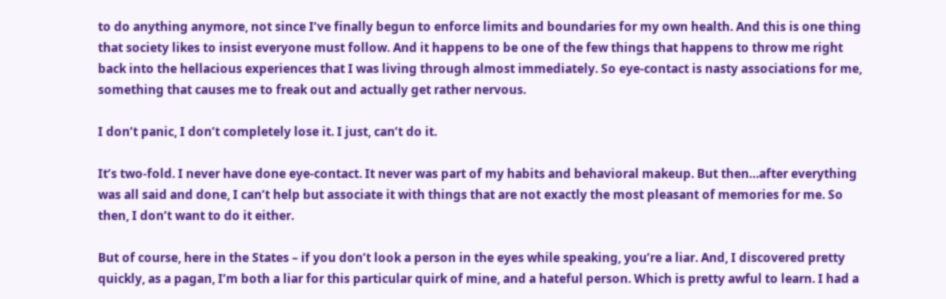to do anything anymore, not since I’ve finally begun to enforce limits and boundaries for my own health. And this is one thing that society likes to insist everyone must follow. And it happens to be one of the few things that happens to throw me right back into the hellacious experiences that I was living through almost immediately. So eye-contact is nasty associations for me, something that causes me to freak out and actually get rather nervous.

I don’t panic, I don’t completely lose it. I just, can’t do it.

It’s two-fold. I never have done eye-contact. It never was part of my habits and behavioral makeup. But then…after everything was all said and done, I can’t help but associate it with things that are not exactly the most pleasant of memories for me. So then, I don’t want to do it either.

But of course, here in the States – if you don’t look a person in the eyes while speaking, you’re a liar. And, I discovered pretty quickly, as a pagan, I’m both a liar for this particular quirk of mine, and a hateful person. Which is pretty awful to learn. I had a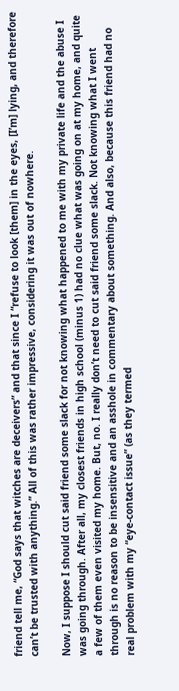friend tell me, “God says that witches are deceivers” and that since I “refuse to look [them] in the eyes, [I’m] lying, and therefore can’t be trusted with anything.” All of this was rather impressive, considering it was out of nowhere.

Now, I suppose I should cut said friend some slack for not knowing what happened to me with my private life and the abuse I was going through. After all, my closest friends in high school (minus 1) had no clue what was going on at my home, and quite a few of them even visited my home. But, no. I really don’t need to cut said friend some slack. Not knowing what I went through is no reason to be insensitive and an asshole in commentary about something. And also, because this friend had no real problem with my “eye-contact issue” (as they termed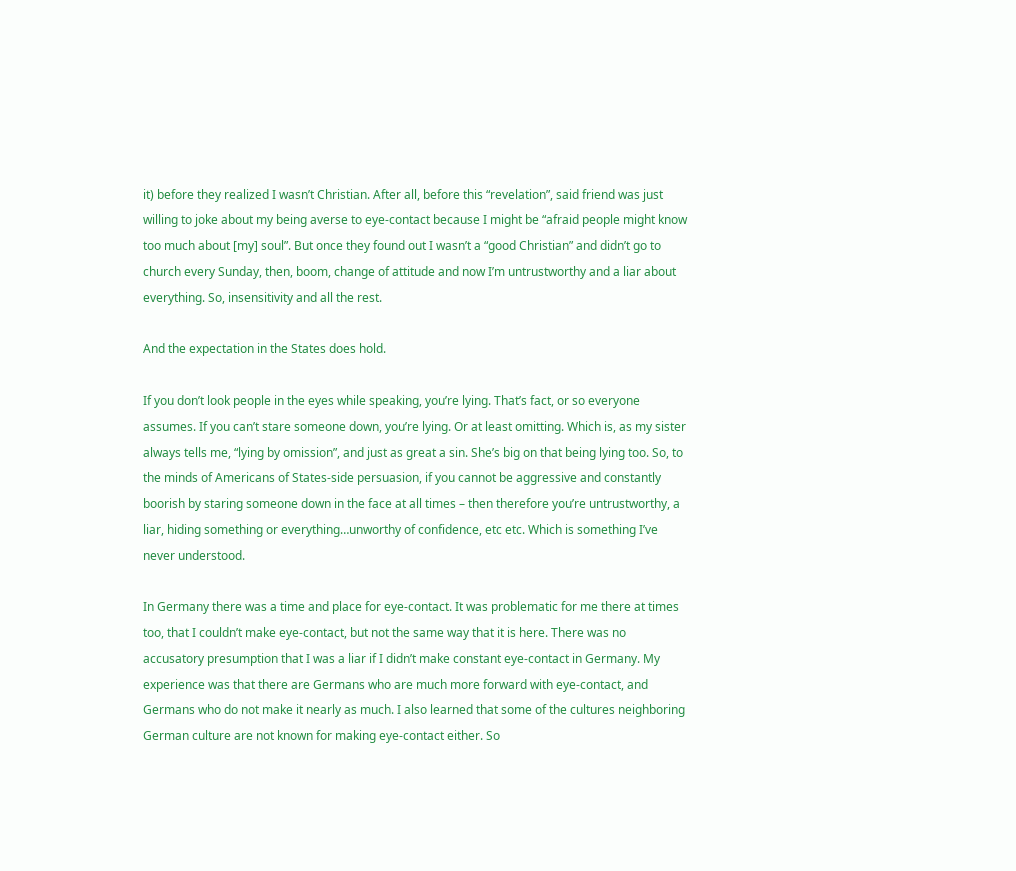it) before they realized I wasn’t Christian. After all, before this “revelation”, said friend was just willing to joke about my being averse to eye-contact because I might be “afraid people might know too much about [my] soul”. But once they found out I wasn’t a “good Christian” and didn’t go to church every Sunday, then, boom, change of attitude and now I’m untrustworthy and a liar about everything. So, insensitivity and all the rest.

And the expectation in the States does hold.

If you don’t look people in the eyes while speaking, you’re lying. That’s fact, or so everyone assumes. If you can’t stare someone down, you’re lying. Or at least omitting. Which is, as my sister always tells me, “lying by omission”, and just as great a sin. She’s big on that being lying too. So, to the minds of Americans of States-side persuasion, if you cannot be aggressive and constantly boorish by staring someone down in the face at all times – then therefore you’re untrustworthy, a liar, hiding something or everything…unworthy of confidence, etc etc. Which is something I’ve never understood.

In Germany there was a time and place for eye-contact. It was problematic for me there at times too, that I couldn’t make eye-contact, but not the same way that it is here. There was no accusatory presumption that I was a liar if I didn’t make constant eye-contact in Germany. My experience was that there are Germans who are much more forward with eye-contact, and Germans who do not make it nearly as much. I also learned that some of the cultures neighboring German culture are not known for making eye-contact either. So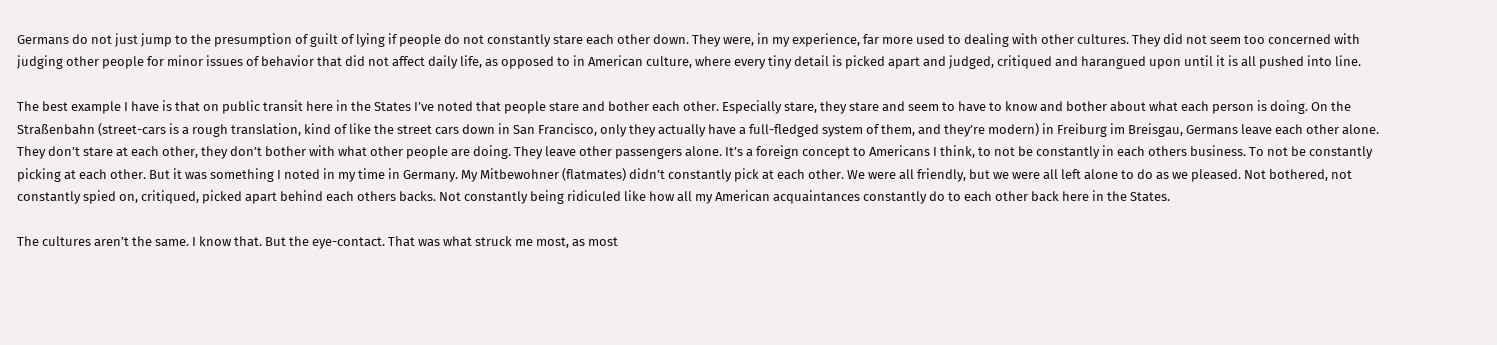Germans do not just jump to the presumption of guilt of lying if people do not constantly stare each other down. They were, in my experience, far more used to dealing with other cultures. They did not seem too concerned with judging other people for minor issues of behavior that did not affect daily life, as opposed to in American culture, where every tiny detail is picked apart and judged, critiqued and harangued upon until it is all pushed into line.

The best example I have is that on public transit here in the States I’ve noted that people stare and bother each other. Especially stare, they stare and seem to have to know and bother about what each person is doing. On the Straßenbahn (street-cars is a rough translation, kind of like the street cars down in San Francisco, only they actually have a full-fledged system of them, and they’re modern) in Freiburg im Breisgau, Germans leave each other alone. They don’t stare at each other, they don’t bother with what other people are doing. They leave other passengers alone. It’s a foreign concept to Americans I think, to not be constantly in each others business. To not be constantly picking at each other. But it was something I noted in my time in Germany. My Mitbewohner (flatmates) didn’t constantly pick at each other. We were all friendly, but we were all left alone to do as we pleased. Not bothered, not constantly spied on, critiqued, picked apart behind each others backs. Not constantly being ridiculed like how all my American acquaintances constantly do to each other back here in the States.

The cultures aren’t the same. I know that. But the eye-contact. That was what struck me most, as most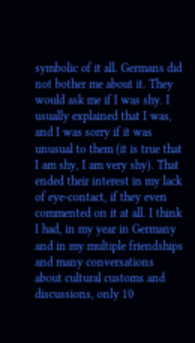symbolic of it all. Germans did not bother me about it. They would ask me if I was shy. I usually explained that I was, and I was sorry if it was unusual to them (it is true that I am shy, I am very shy). That ended their interest in my lack of eye-contact, if they even commented on it at all. I think I had, in my year in Germany and in my multiple friendships and many conversations about cultural customs and discussions, only 10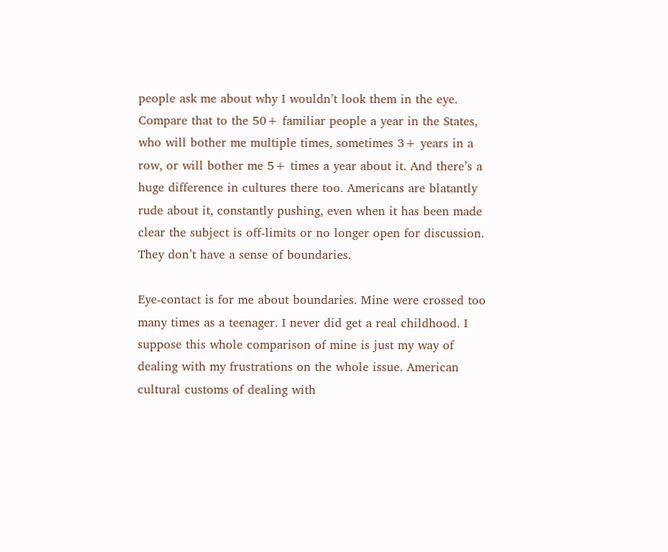people ask me about why I wouldn’t look them in the eye. Compare that to the 50+ familiar people a year in the States, who will bother me multiple times, sometimes 3+ years in a row, or will bother me 5+ times a year about it. And there’s a huge difference in cultures there too. Americans are blatantly rude about it, constantly pushing, even when it has been made clear the subject is off-limits or no longer open for discussion. They don’t have a sense of boundaries.

Eye-contact is for me about boundaries. Mine were crossed too many times as a teenager. I never did get a real childhood. I suppose this whole comparison of mine is just my way of dealing with my frustrations on the whole issue. American cultural customs of dealing with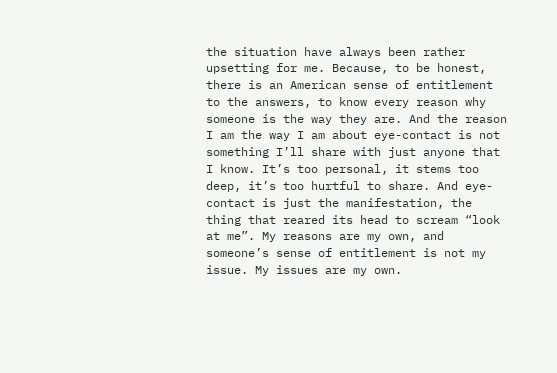the situation have always been rather upsetting for me. Because, to be honest, there is an American sense of entitlement to the answers, to know every reason why someone is the way they are. And the reason I am the way I am about eye-contact is not something I’ll share with just anyone that I know. It’s too personal, it stems too deep, it’s too hurtful to share. And eye-contact is just the manifestation, the thing that reared its head to scream “look at me”. My reasons are my own, and someone’s sense of entitlement is not my issue. My issues are my own.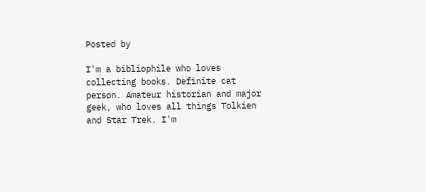Posted by

I'm a bibliophile who loves collecting books. Definite cat person. Amateur historian and major geek, who loves all things Tolkien and Star Trek. I'm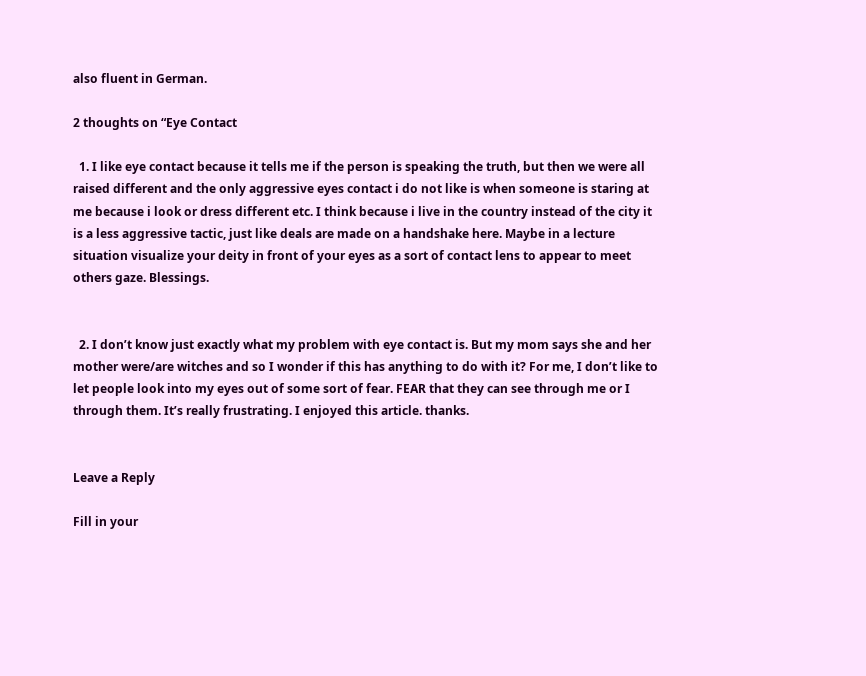also fluent in German.

2 thoughts on “Eye Contact

  1. I like eye contact because it tells me if the person is speaking the truth, but then we were all raised different and the only aggressive eyes contact i do not like is when someone is staring at me because i look or dress different etc. I think because i live in the country instead of the city it is a less aggressive tactic, just like deals are made on a handshake here. Maybe in a lecture situation visualize your deity in front of your eyes as a sort of contact lens to appear to meet others gaze. Blessings.


  2. I don’t know just exactly what my problem with eye contact is. But my mom says she and her mother were/are witches and so I wonder if this has anything to do with it? For me, I don’t like to let people look into my eyes out of some sort of fear. FEAR that they can see through me or I through them. It’s really frustrating. I enjoyed this article. thanks.


Leave a Reply

Fill in your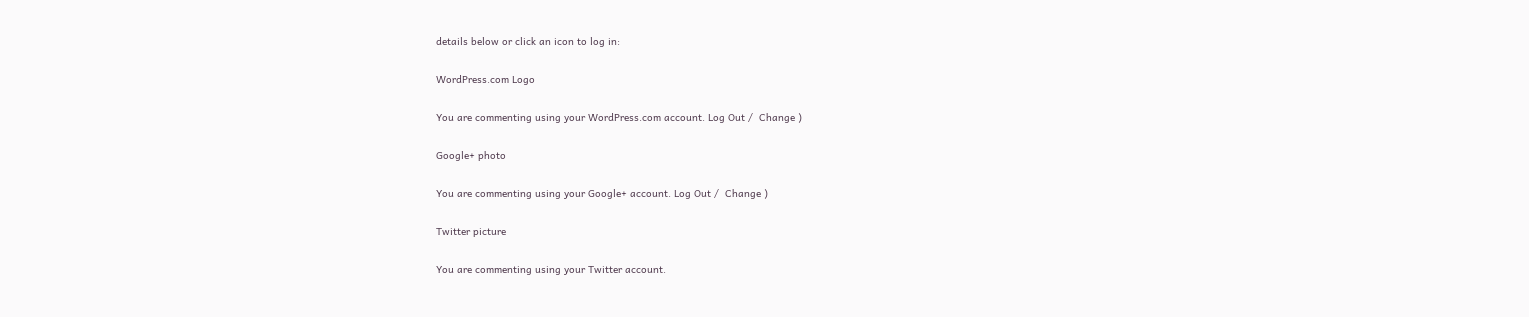details below or click an icon to log in:

WordPress.com Logo

You are commenting using your WordPress.com account. Log Out /  Change )

Google+ photo

You are commenting using your Google+ account. Log Out /  Change )

Twitter picture

You are commenting using your Twitter account.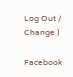Log Out /  Change )

Facebook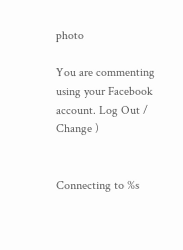photo

You are commenting using your Facebook account. Log Out /  Change )


Connecting to %s